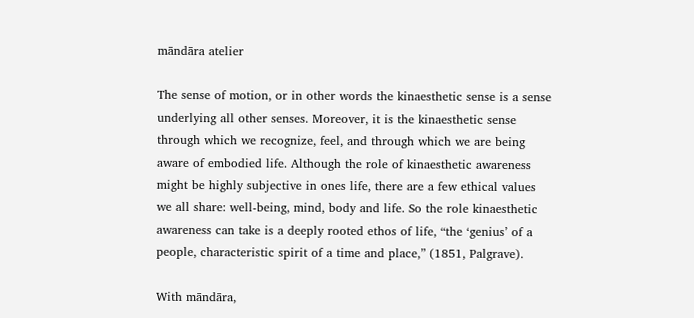māndāra atelier

The sense of motion, or in other words the kinaesthetic sense is a sense underlying all other senses. Moreover, it is the kinaesthetic sense through which we recognize, feel, and through which we are being aware of embodied life. Although the role of kinaesthetic awareness might be highly subjective in ones life, there are a few ethical values we all share: well-being, mind, body and life. So the role kinaesthetic awareness can take is a deeply rooted ethos of life, “the ‘genius’ of a people, characteristic spirit of a time and place,” (1851, Palgrave).

With māndāra,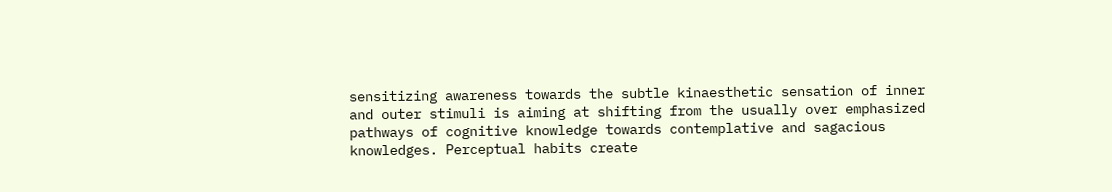sensitizing awareness towards the subtle kinaesthetic sensation of inner and outer stimuli is aiming at shifting from the usually over emphasized pathways of cognitive knowledge towards contemplative and sagacious knowledges. Perceptual habits create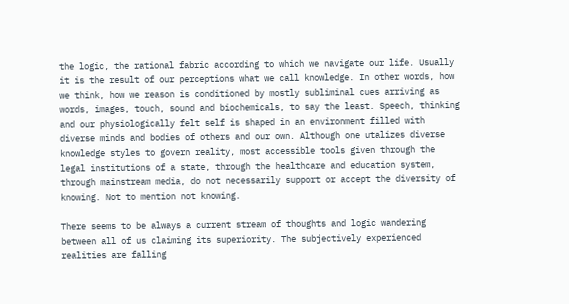the logic, the rational fabric according to which we navigate our life. Usually it is the result of our perceptions what we call knowledge. In other words, how we think, how we reason is conditioned by mostly subliminal cues arriving as words, images, touch, sound and biochemicals, to say the least. Speech, thinking and our physiologically felt self is shaped in an environment filled with diverse minds and bodies of others and our own. Although one utalizes diverse knowledge styles to govern reality, most accessible tools given through the legal institutions of a state, through the healthcare and education system, through mainstream media, do not necessarily support or accept the diversity of knowing. Not to mention not knowing.

There seems to be always a current stream of thoughts and logic wandering between all of us claiming its superiority. The subjectively experienced realities are falling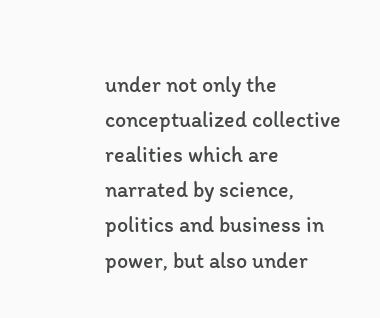under not only the conceptualized collective realities which are narrated by science, politics and business in power, but also under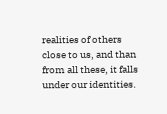realities of others close to us, and than from all these, it falls under our identities.